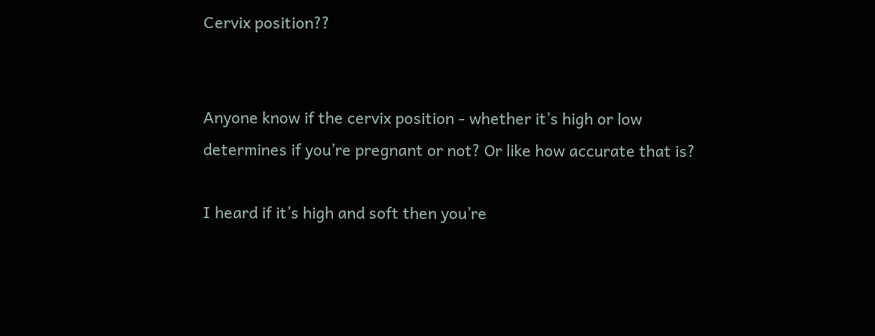Cervix position??


Anyone know if the cervix position - whether it’s high or low determines if you’re pregnant or not? Or like how accurate that is?

I heard if it’s high and soft then you’re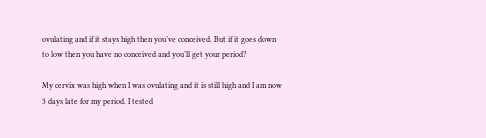ovulating and if it stays high then you’ve conceived. But if it goes down to low then you have no conceived and you’ll get your period?

My cervix was high when I was ovulating and it is still high and I am now 3 days late for my period. I tested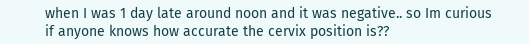when I was 1 day late around noon and it was negative.. so Im curious if anyone knows how accurate the cervix position is??